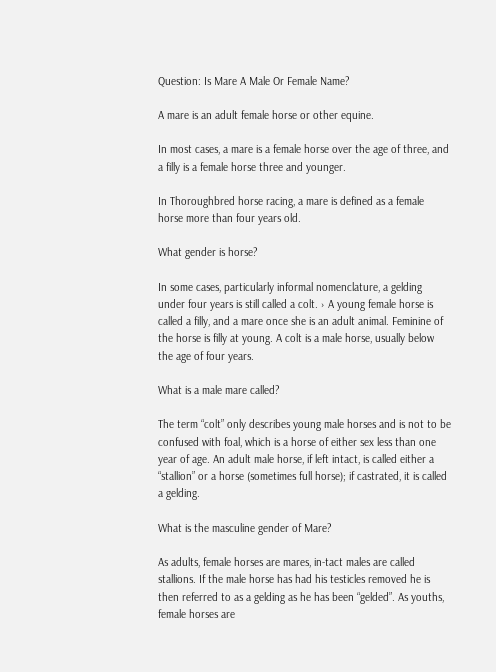Question: Is Mare A Male Or Female Name?

A mare is an adult female horse or other equine.

In most cases, a mare is a female horse over the age of three, and a filly is a female horse three and younger.

In Thoroughbred horse racing, a mare is defined as a female horse more than four years old.

What gender is horse?

In some cases, particularly informal nomenclature, a gelding under four years is still called a colt. › A young female horse is called a filly, and a mare once she is an adult animal. Feminine of the horse is filly at young. A colt is a male horse, usually below the age of four years.

What is a male mare called?

The term “colt” only describes young male horses and is not to be confused with foal, which is a horse of either sex less than one year of age. An adult male horse, if left intact, is called either a “stallion” or a horse (sometimes full horse); if castrated, it is called a gelding.

What is the masculine gender of Mare?

As adults, female horses are mares, in-tact males are called stallions. If the male horse has had his testicles removed he is then referred to as a gelding as he has been “gelded”. As youths, female horses are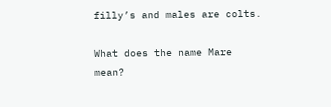filly’s and males are colts.

What does the name Mare mean?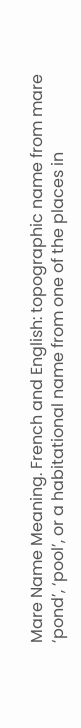Mare Name Meaning. French and English: topographic name from mare ‘pond’, ‘pool’, or a habitational name from one of the places in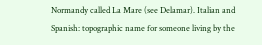Normandy called La Mare (see Delamar). Italian and Spanish: topographic name for someone living by the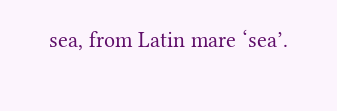sea, from Latin mare ‘sea’.